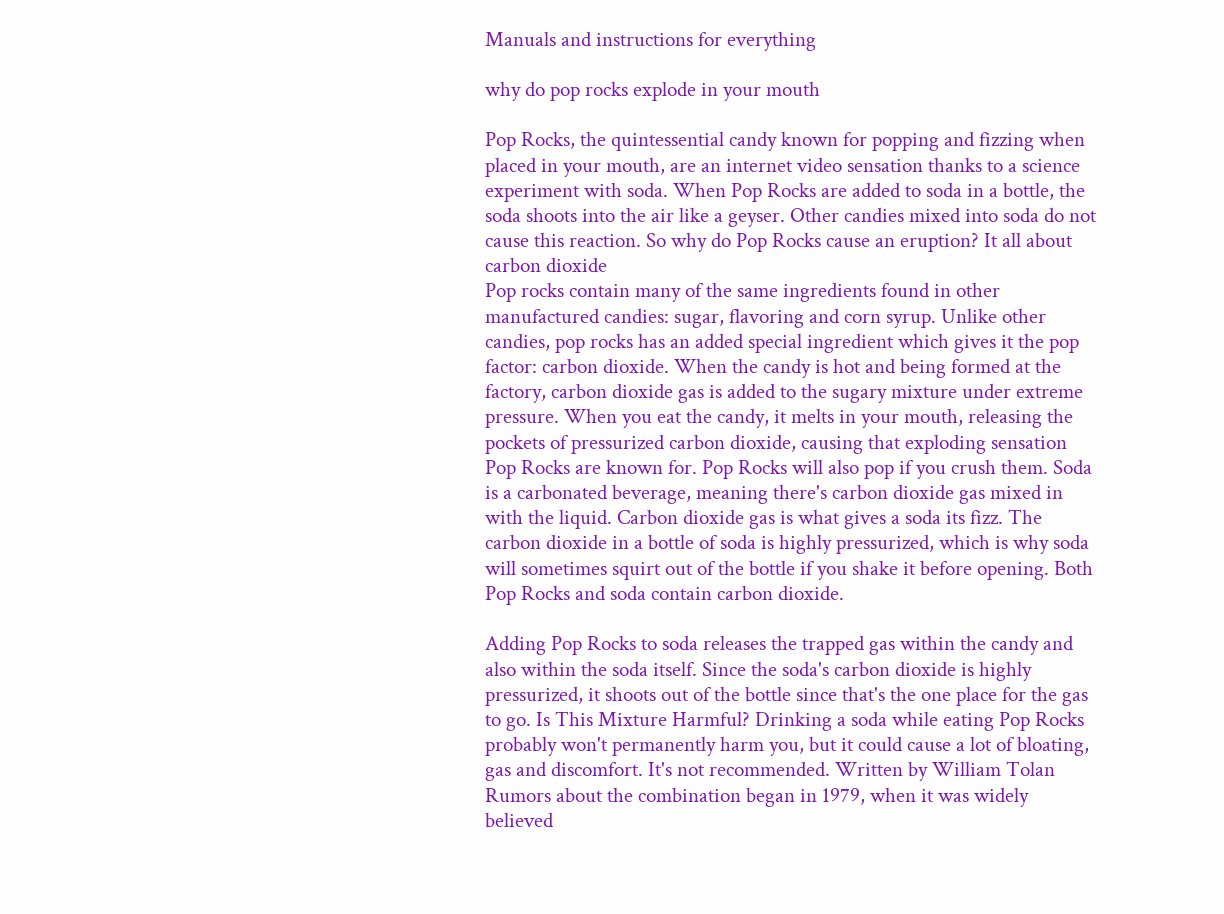Manuals and instructions for everything

why do pop rocks explode in your mouth

Pop Rocks, the quintessential candy known for popping and fizzing when placed in your mouth, are an internet video sensation thanks to a science experiment with soda. When Pop Rocks are added to soda in a bottle, the soda shoots into the air like a geyser. Other candies mixed into soda do not cause this reaction. So why do Pop Rocks cause an eruption? It all about carbon dioxide
Pop rocks contain many of the same ingredients found in other manufactured candies: sugar, flavoring and corn syrup. Unlike other candies, pop rocks has an added special ingredient which gives it the pop factor: carbon dioxide. When the candy is hot and being formed at the factory, carbon dioxide gas is added to the sugary mixture under extreme pressure. When you eat the candy, it melts in your mouth, releasing the pockets of pressurized carbon dioxide, causing that exploding sensation Pop Rocks are known for. Pop Rocks will also pop if you crush them. Soda is a carbonated beverage, meaning there's carbon dioxide gas mixed in with the liquid. Carbon dioxide gas is what gives a soda its fizz. The carbon dioxide in a bottle of soda is highly pressurized, which is why soda will sometimes squirt out of the bottle if you shake it before opening. Both Pop Rocks and soda contain carbon dioxide.

Adding Pop Rocks to soda releases the trapped gas within the candy and also within the soda itself. Since the soda's carbon dioxide is highly pressurized, it shoots out of the bottle since that's the one place for the gas to go. Is This Mixture Harmful? Drinking a soda while eating Pop Rocks probably won't permanently harm you, but it could cause a lot of bloating, gas and discomfort. It's not recommended. Written by William Tolan Rumors about the combination began in 1979, when it was widely believed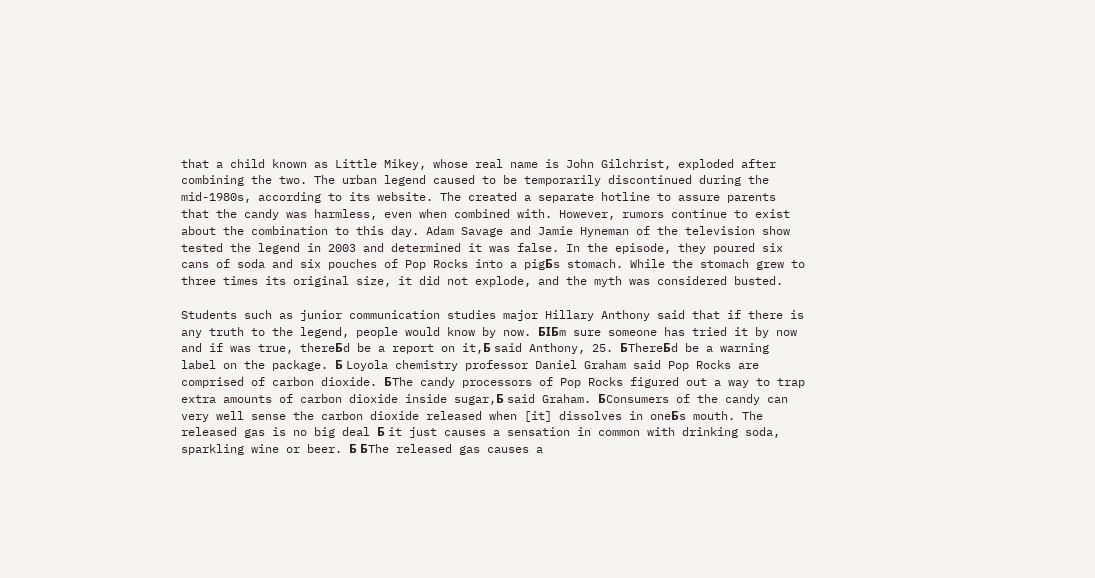that a child known as Little Mikey, whose real name is John Gilchrist, exploded after combining the two. The urban legend caused to be temporarily discontinued during the mid-1980s, according to its website. The created a separate hotline to assure parents that the candy was harmless, even when combined with. However, rumors continue to exist about the combination to this day. Adam Savage and Jamie Hyneman of the television show tested the legend in 2003 and determined it was false. In the episode, they poured six cans of soda and six pouches of Pop Rocks into a pigБs stomach. While the stomach grew to three times its original size, it did not explode, and the myth was considered busted.

Students such as junior communication studies major Hillary Anthony said that if there is any truth to the legend, people would know by now. БIБm sure someone has tried it by now and if was true, thereБd be a report on it,Б said Anthony, 25. БThereБd be a warning label on the package. Б Loyola chemistry professor Daniel Graham said Pop Rocks are comprised of carbon dioxide. БThe candy processors of Pop Rocks figured out a way to trap extra amounts of carbon dioxide inside sugar,Б said Graham. БConsumers of the candy can very well sense the carbon dioxide released when [it] dissolves in oneБs mouth. The released gas is no big deal Б it just causes a sensation in common with drinking soda, sparkling wine or beer. Б БThe released gas causes a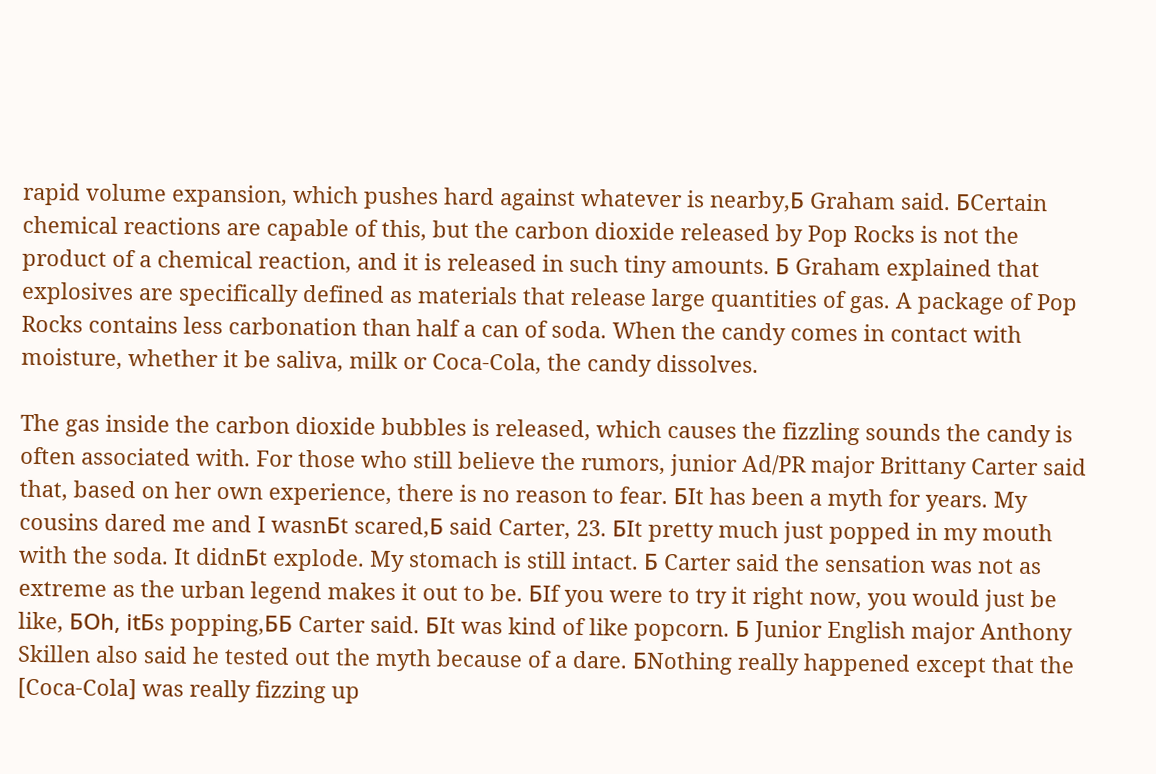rapid volume expansion, which pushes hard against whatever is nearby,Б Graham said. БCertain chemical reactions are capable of this, but the carbon dioxide released by Pop Rocks is not the product of a chemical reaction, and it is released in such tiny amounts. Б Graham explained that explosives are specifically defined as materials that release large quantities of gas. A package of Pop Rocks contains less carbonation than half a can of soda. When the candy comes in contact with moisture, whether it be saliva, milk or Coca-Cola, the candy dissolves.

The gas inside the carbon dioxide bubbles is released, which causes the fizzling sounds the candy is often associated with. For those who still believe the rumors, junior Ad/PR major Brittany Carter said that, based on her own experience, there is no reason to fear. БIt has been a myth for years. My cousins dared me and I wasnБt scared,Б said Carter, 23. БIt pretty much just popped in my mouth with the soda. It didnБt explode. My stomach is still intact. Б Carter said the sensation was not as extreme as the urban legend makes it out to be. БIf you were to try it right now, you would just be like, БOh, itБs popping,ББ Carter said. БIt was kind of like popcorn. Б Junior English major Anthony Skillen also said he tested out the myth because of a dare. БNothing really happened except that the [Coca-Cola] was really fizzing up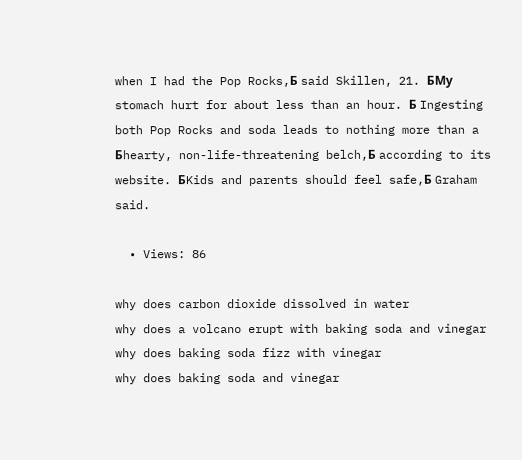when I had the Pop Rocks,Б said Skillen, 21. БMy stomach hurt for about less than an hour. Б Ingesting both Pop Rocks and soda leads to nothing more than a Бhearty, non-life-threatening belch,Б according to its website. БKids and parents should feel safe,Б Graham said.

  • Views: 86

why does carbon dioxide dissolved in water
why does a volcano erupt with baking soda and vinegar
why does baking soda fizz with vinegar
why does baking soda and vinegar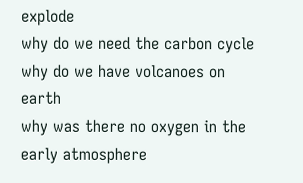explode
why do we need the carbon cycle
why do we have volcanoes on earth
why was there no oxygen in the early atmosphere